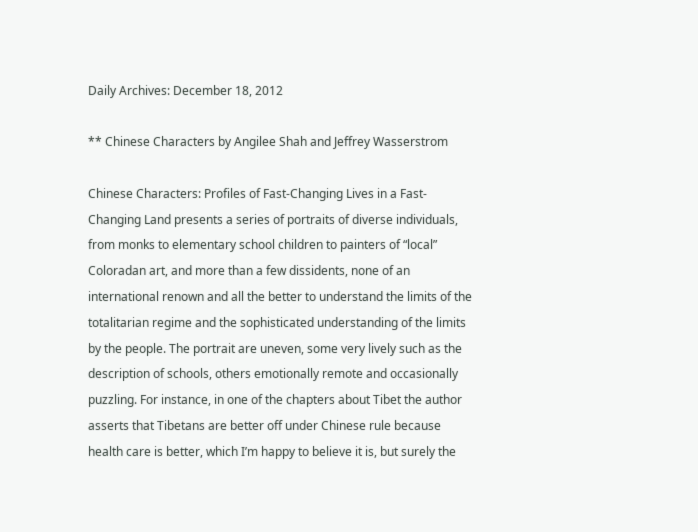Daily Archives: December 18, 2012

** Chinese Characters by Angilee Shah and Jeffrey Wasserstrom

Chinese Characters: Profiles of Fast-Changing Lives in a Fast-Changing Land presents a series of portraits of diverse individuals, from monks to elementary school children to painters of “local” Coloradan art, and more than a few dissidents, none of an international renown and all the better to understand the limits of the totalitarian regime and the sophisticated understanding of the limits by the people. The portrait are uneven, some very lively such as the description of schools, others emotionally remote and occasionally puzzling. For instance, in one of the chapters about Tibet the author asserts that Tibetans are better off under Chinese rule because health care is better, which I’m happy to believe it is, but surely the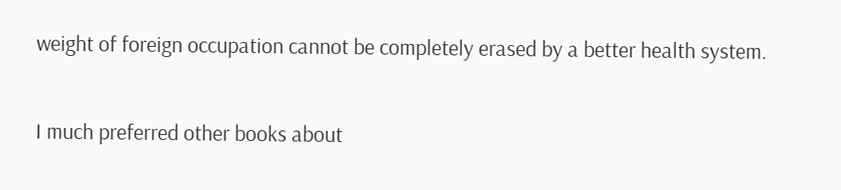weight of foreign occupation cannot be completely erased by a better health system.

I much preferred other books about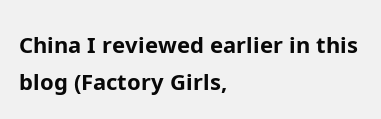China I reviewed earlier in this blog (Factory Girls,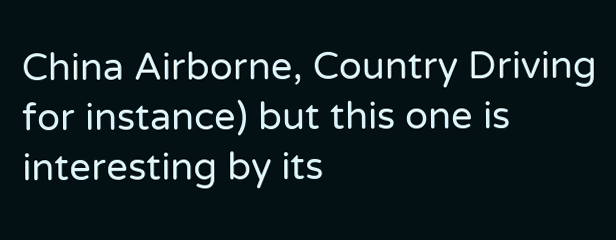China Airborne, Country Driving for instance) but this one is interesting by its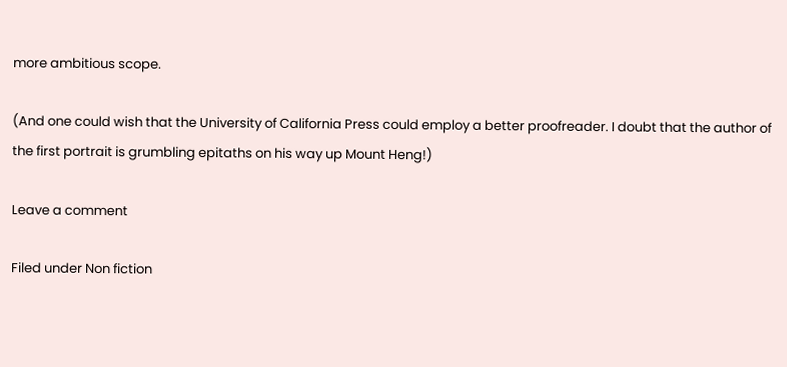more ambitious scope.

(And one could wish that the University of California Press could employ a better proofreader. I doubt that the author of the first portrait is grumbling epitaths on his way up Mount Heng!)

Leave a comment

Filed under Non fiction